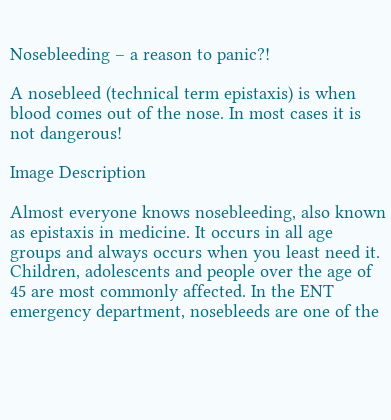Nosebleeding – a reason to panic?!

A nosebleed (technical term epistaxis) is when blood comes out of the nose. In most cases it is not dangerous!

Image Description

Almost everyone knows nosebleeding, also known as epistaxis in medicine. It occurs in all age groups and always occurs when you least need it. Children, adolescents and people over the age of 45 are most commonly affected. In the ENT emergency department, nosebleeds are one of the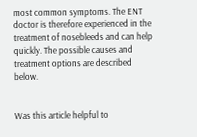most common symptoms. The ENT doctor is therefore experienced in the treatment of nosebleeds and can help quickly. The possible causes and treatment options are described below.


Was this article helpful to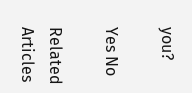you?

Yes No

Related Articles